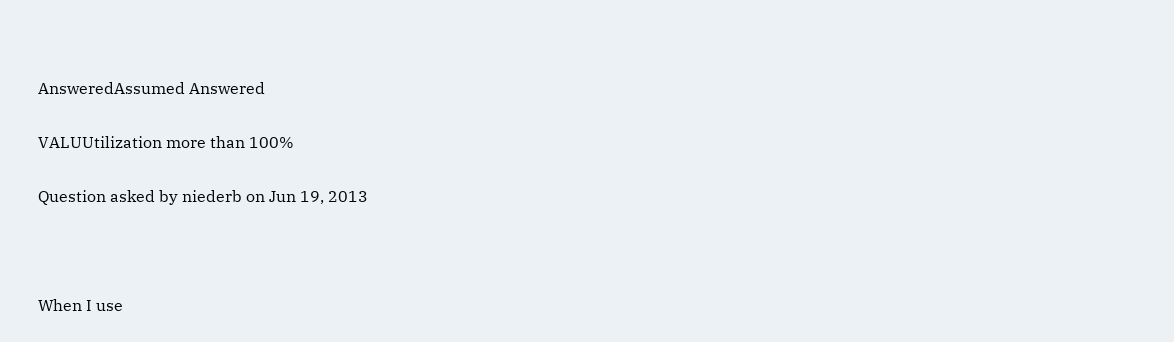AnsweredAssumed Answered

VALUUtilization more than 100%

Question asked by niederb on Jun 19, 2013



When I use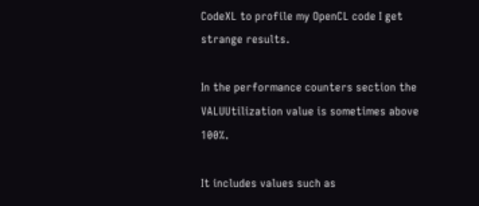CodeXL to profile my OpenCL code I get strange results.

In the performance counters section the VALUUtilization value is sometimes above 100%.

It includes values such as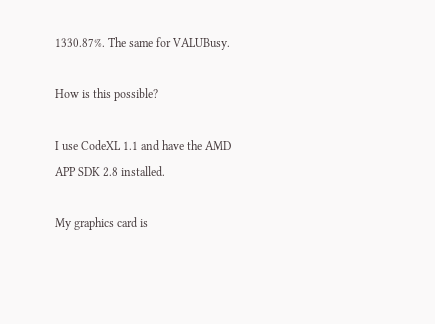1330.87%. The same for VALUBusy.

How is this possible?

I use CodeXL 1.1 and have the AMD APP SDK 2.8 installed.

My graphics card is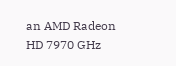an AMD Radeon HD 7970 GHz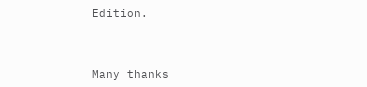Edition.



Many thanks